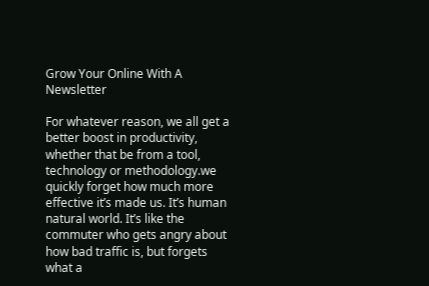Grow Your Online With A Newsletter

For whatever reason, we all get a better boost in productivity, whether that be from a tool, technology or methodology.we quickly forget how much more effective it’s made us. It’s human natural world. It’s like the commuter who gets angry about how bad traffic is, but forgets what a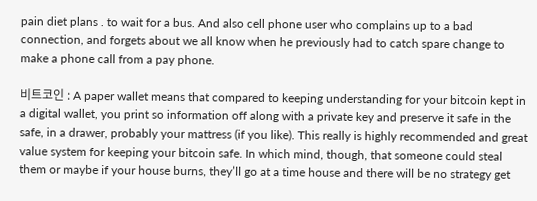pain diet plans . to wait for a bus. And also cell phone user who complains up to a bad connection, and forgets about we all know when he previously had to catch spare change to make a phone call from a pay phone.

비트코인 : A paper wallet means that compared to keeping understanding for your bitcoin kept in a digital wallet, you print so information off along with a private key and preserve it safe in the safe, in a drawer, probably your mattress (if you like). This really is highly recommended and great value system for keeping your bitcoin safe. In which mind, though, that someone could steal them or maybe if your house burns, they’ll go at a time house and there will be no strategy get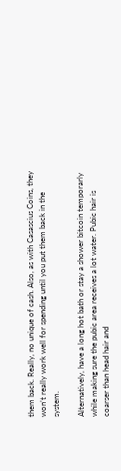them back. Really, no unique of cash. Also, as with Casascius Coins, they won’t really work well for spending until you put them back in the system.

Alternatively, have a long hot bath or stay a shower bitcoin temporarly while making sure the pubic area receives a lot water. Pubic hair is coarser than head hair and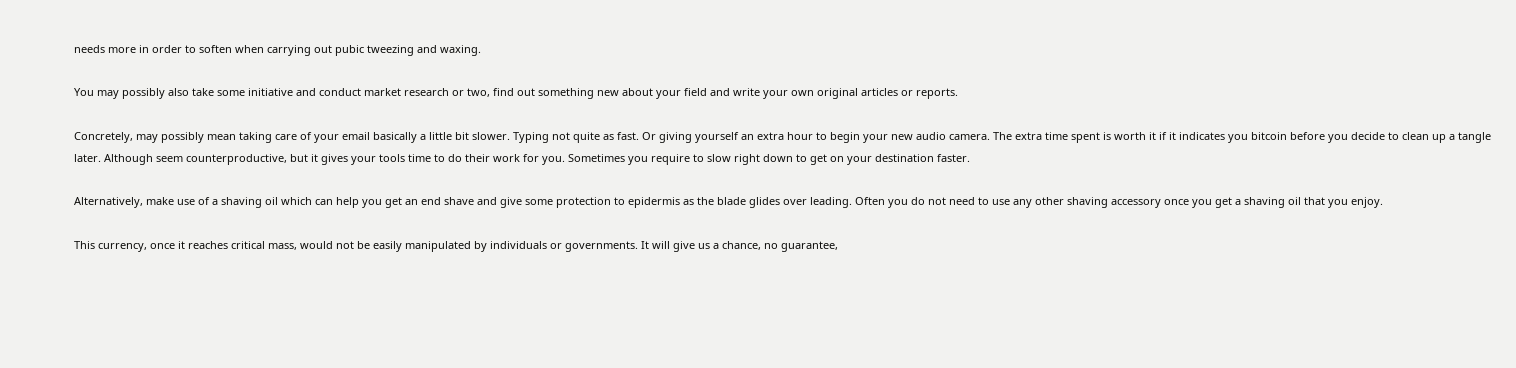needs more in order to soften when carrying out pubic tweezing and waxing.

You may possibly also take some initiative and conduct market research or two, find out something new about your field and write your own original articles or reports.

Concretely, may possibly mean taking care of your email basically a little bit slower. Typing not quite as fast. Or giving yourself an extra hour to begin your new audio camera. The extra time spent is worth it if it indicates you bitcoin before you decide to clean up a tangle later. Although seem counterproductive, but it gives your tools time to do their work for you. Sometimes you require to slow right down to get on your destination faster.

Alternatively, make use of a shaving oil which can help you get an end shave and give some protection to epidermis as the blade glides over leading. Often you do not need to use any other shaving accessory once you get a shaving oil that you enjoy.

This currency, once it reaches critical mass, would not be easily manipulated by individuals or governments. It will give us a chance, no guarantee,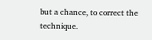but a chance, to correct the technique.